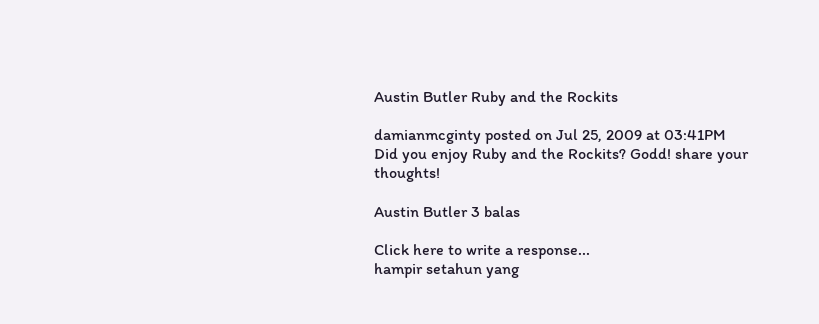Austin Butler Ruby and the Rockits

damianmcginty posted on Jul 25, 2009 at 03:41PM
Did you enjoy Ruby and the Rockits? Godd! share your thoughts!

Austin Butler 3 balas

Click here to write a response...
hampir setahun yang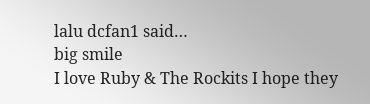lalu dcfan1 said…
big smile
I love Ruby & The Rockits I hope they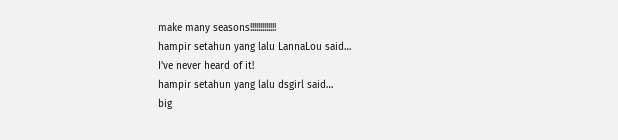make many seasons!!!!!!!!!!!!!
hampir setahun yang lalu LannaLou said…
I've never heard of it!
hampir setahun yang lalu dsgirl said…
big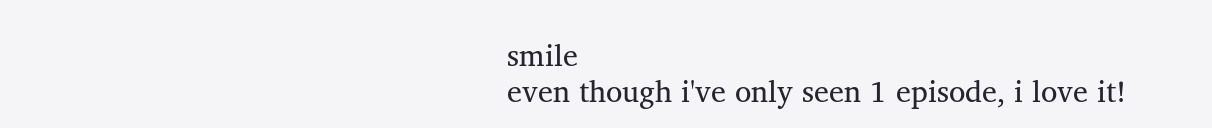smile
even though i've only seen 1 episode, i love it!